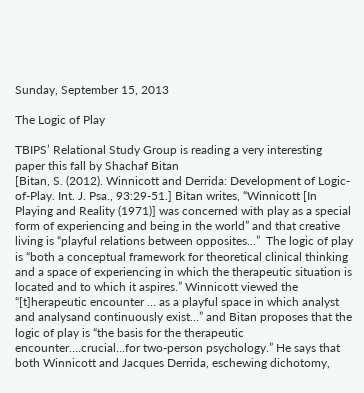Sunday, September 15, 2013

The Logic of Play

TBIPS’ Relational Study Group is reading a very interesting paper this fall by Shachaf Bitan
[Bitan, S. (2012). Winnicott and Derrida: Development of Logic-of-Play. Int. J. Psa., 93:29-51.] Bitan writes, “Winnicott [In Playing and Reality (1971)] was concerned with play as a special form of experiencing and being in the world” and that creative living is “playful relations between opposites...”  The logic of play is “both a conceptual framework for theoretical clinical thinking and a space of experiencing in which the therapeutic situation is located and to which it aspires.” Winnicott viewed the “[t]herapeutic encounter … as a playful space in which analyst and analysand continuously exist…” and Bitan proposes that the logic of play is “the basis for the therapeutic encounter….crucial…for two-person psychology.” He says that both Winnicott and Jacques Derrida, eschewing dichotomy,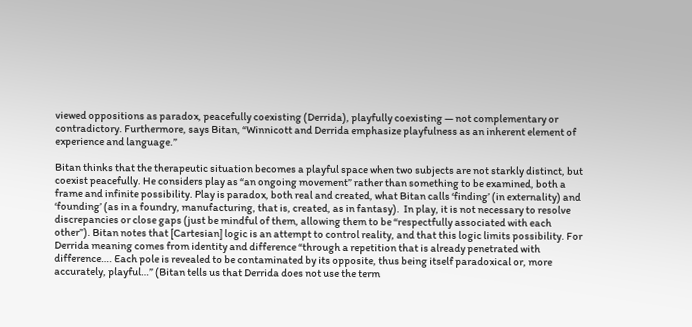viewed oppositions as paradox, peacefully coexisting (Derrida), playfully coexisting — not complementary or contradictory. Furthermore, says Bitan, “Winnicott and Derrida emphasize playfulness as an inherent element of experience and language.”

Bitan thinks that the therapeutic situation becomes a playful space when two subjects are not starkly distinct, but coexist peacefully. He considers play as “an ongoing movement” rather than something to be examined, both a frame and infinite possibility. Play is paradox, both real and created, what Bitan calls ‘finding’ (in externality) and ‘founding’ (as in a foundry, manufacturing, that is, created, as in fantasy).  In play, it is not necessary to resolve discrepancies or close gaps (just be mindful of them, allowing them to be “respectfully associated with each other”). Bitan notes that [Cartesian] logic is an attempt to control reality, and that this logic limits possibility. For Derrida meaning comes from identity and difference “through a repetition that is already penetrated with difference…. Each pole is revealed to be contaminated by its opposite, thus being itself paradoxical or, more accurately, playful…” (Bitan tells us that Derrida does not use the term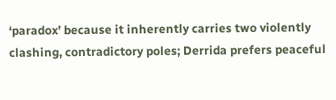‘paradox’ because it inherently carries two violently clashing, contradictory poles; Derrida prefers peaceful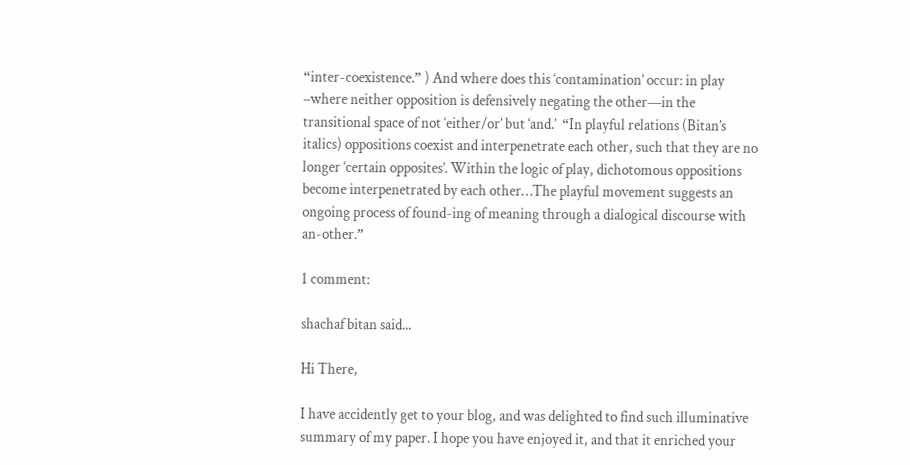“inter-coexistence.” ) And where does this ‘contamination’ occur: in play –where neither opposition is defensively negating the other—in the transitional space of not ‘either/or’ but ‘and.’  “In playful relations (Bitan’s italics) oppositions coexist and interpenetrate each other, such that they are no longer ‘certain opposites’. Within the logic of play, dichotomous oppositions become interpenetrated by each other…The playful movement suggests an ongoing process of found-ing of meaning through a dialogical discourse with an-other.”

1 comment:

shachaf bitan said...

Hi There,

I have accidently get to your blog, and was delighted to find such illuminative summary of my paper. I hope you have enjoyed it, and that it enriched your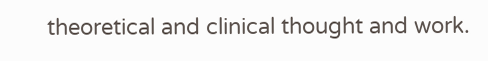theoretical and clinical thought and work.